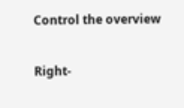Control the overview

Right-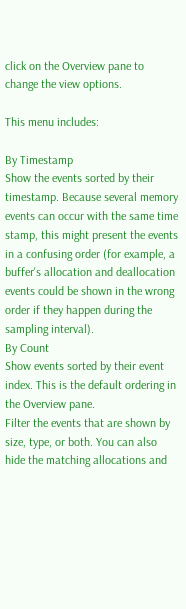click on the Overview pane to change the view options.

This menu includes:

By Timestamp
Show the events sorted by their timestamp. Because several memory events can occur with the same time stamp, this might present the events in a confusing order (for example, a buffer's allocation and deallocation events could be shown in the wrong order if they happen during the sampling interval).
By Count
Show events sorted by their event index. This is the default ordering in the Overview pane.
Filter the events that are shown by size, type, or both. You can also hide the matching allocations and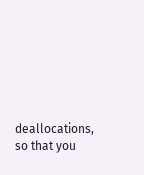deallocations, so that you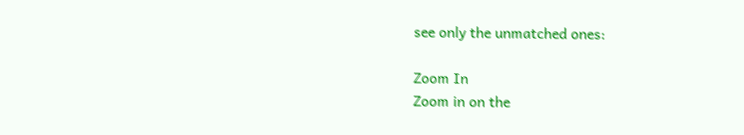see only the unmatched ones:

Zoom In
Zoom in on the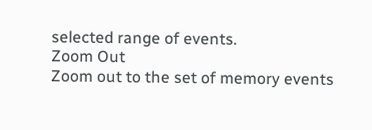selected range of events.
Zoom Out
Zoom out to the set of memory events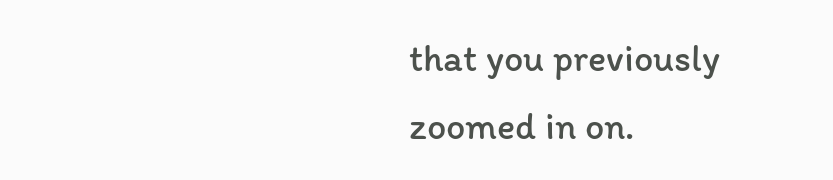that you previously zoomed in on.